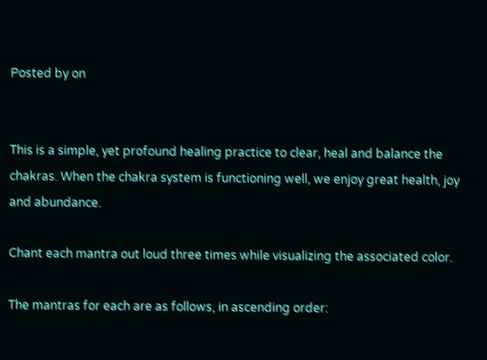Posted by on


This is a simple, yet profound healing practice to clear, heal and balance the chakras. When the chakra system is functioning well, we enjoy great health, joy and abundance.

Chant each mantra out loud three times while visualizing the associated color.

The mantras for each are as follows, in ascending order: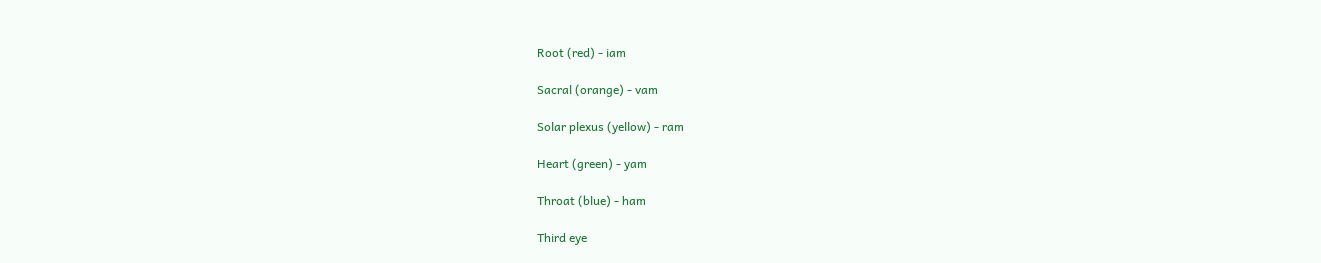Root (red) - iam

Sacral (orange) - vam

Solar plexus (yellow) - ram

Heart (green) - yam

Throat (blue) - ham

Third eye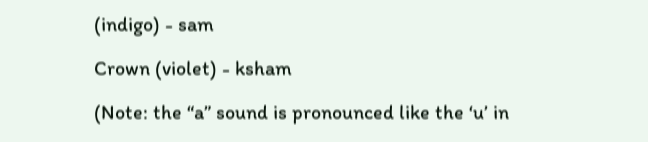(indigo) - sam

Crown (violet) - ksham

(Note: the “a” sound is pronounced like the ‘u’ in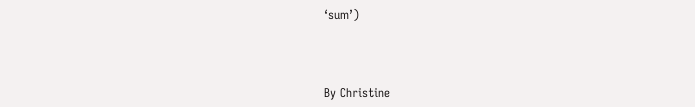‘sum’)



By Christine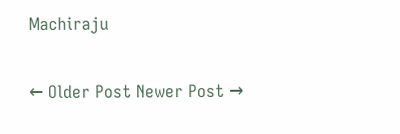Machiraju

← Older Post Newer Post →